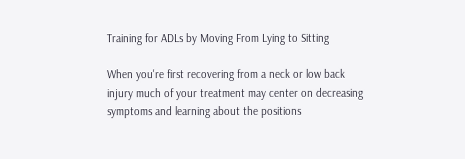Training for ADLs by Moving From Lying to Sitting

When you're first recovering from a neck or low back injury much of your treatment may center on decreasing symptoms and learning about the positions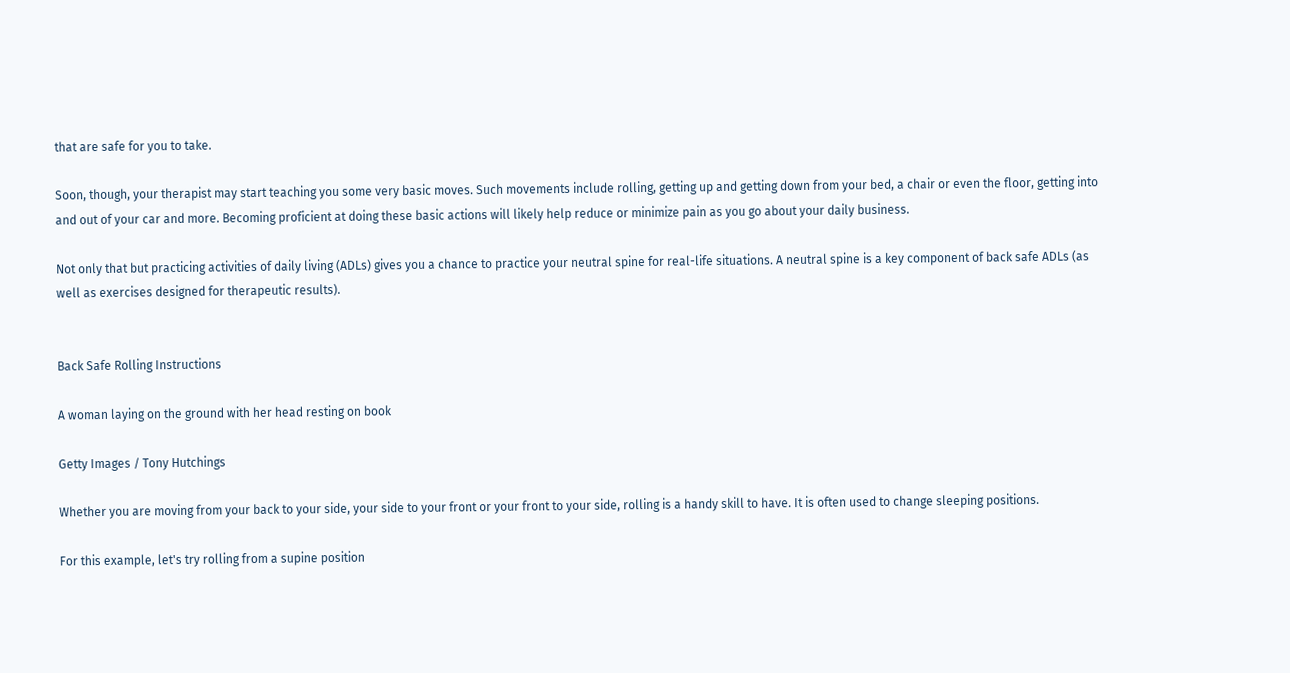that are safe for you to take.

Soon, though, your therapist may start teaching you some very basic moves. Such movements include rolling, getting up and getting down from your bed, a chair or even the floor, getting into and out of your car and more. Becoming proficient at doing these basic actions will likely help reduce or minimize pain as you go about your daily business.

Not only that but practicing activities of daily living (ADLs) gives you a chance to practice your neutral spine for real-life situations. A neutral spine is a key component of back safe ADLs (as well as exercises designed for therapeutic results).


Back Safe Rolling Instructions

A woman laying on the ground with her head resting on book

Getty Images / Tony Hutchings

Whether you are moving from your back to your side, your side to your front or your front to your side, rolling is a handy skill to have. It is often used to change sleeping positions.

For this example, let's try rolling from a supine position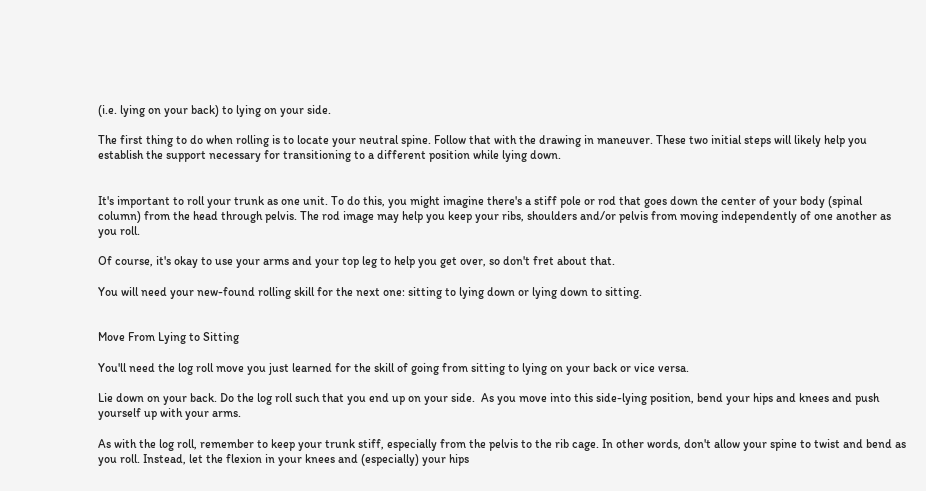(i.e. lying on your back) to lying on your side.

The first thing to do when rolling is to locate your neutral spine. Follow that with the drawing in maneuver. These two initial steps will likely help you establish the support necessary for transitioning to a different position while lying down.


It's important to roll your trunk as one unit. To do this, you might imagine there's a stiff pole or rod that goes down the center of your body (spinal column) from the head through pelvis. The rod image may help you keep your ribs, shoulders and/or pelvis from moving independently of one another as you roll.

Of course, it's okay to use your arms and your top leg to help you get over, so don't fret about that.

You will need your new-found rolling skill for the next one: sitting to lying down or lying down to sitting.


Move From Lying to Sitting

You'll need the log roll move you just learned for the skill of going from sitting to lying on your back or vice versa.

Lie down on your back. Do the log roll such that you end up on your side.  As you move into this side-lying position, bend your hips and knees and push yourself up with your arms.

As with the log roll, remember to keep your trunk stiff, especially from the pelvis to the rib cage. In other words, don't allow your spine to twist and bend as you roll. Instead, let the flexion in your knees and (especially) your hips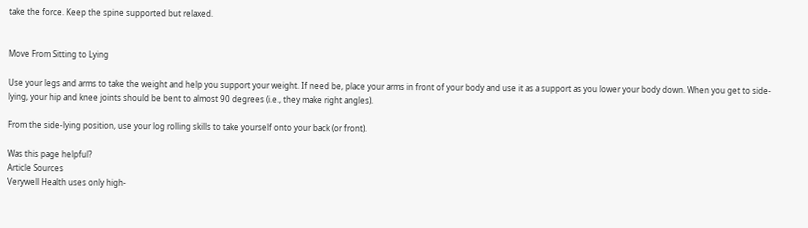take the force. Keep the spine supported but relaxed.


Move From Sitting to Lying

Use your legs and arms to take the weight and help you support your weight. If need be, place your arms in front of your body and use it as a support as you lower your body down. When you get to side-lying, your hip and knee joints should be bent to almost 90 degrees (i.e., they make right angles).

From the side-lying position, use your log rolling skills to take yourself onto your back (or front).

Was this page helpful?
Article Sources
Verywell Health uses only high-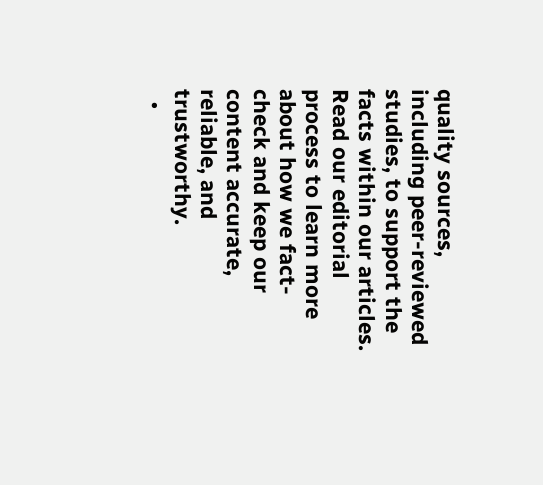quality sources, including peer-reviewed studies, to support the facts within our articles. Read our editorial process to learn more about how we fact-check and keep our content accurate, reliable, and trustworthy.
  •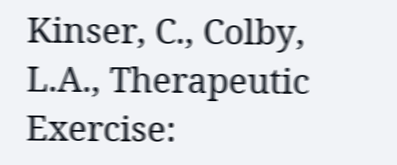Kinser, C., Colby, L.A., Therapeutic Exercise: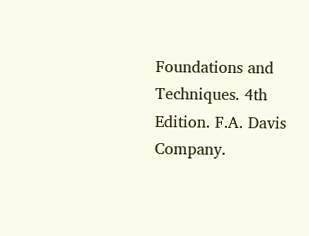Foundations and Techniques. 4th Edition. F.A. Davis Company.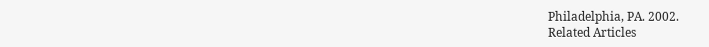Philadelphia, PA. 2002.
Related Articles